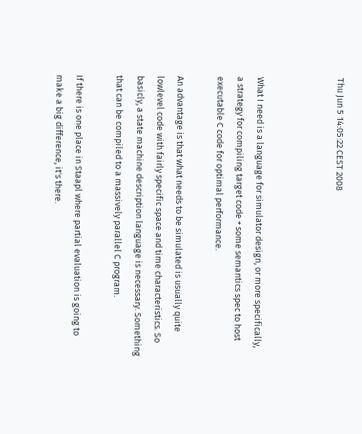Thu Jun 5 14:05:22 CEST 2008



What I need is a language for simulator design, or more specifically,
a strategy for compiling target code + some semantics spec to host
executable C code for optimal performance.

An advantage is that what needs to be simulated is usually quite
lowlevel code with fairly specific space and time characteristics. So
basicly, a state machine description language is necessary. Something
that can be compiled to a massively parallel C program.

If there is one place in Staapl where partial evaluation is going to
make a big difference, it's there.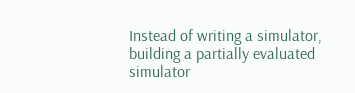Instead of writing a simulator, building a partially evaluated
simulator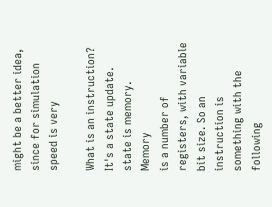might be a better idea, since for simulation speed is very

What is an instruction? It's a state update. state is memory. Memory
is a number of registers, with variable bit size. So an instruction is
something with the following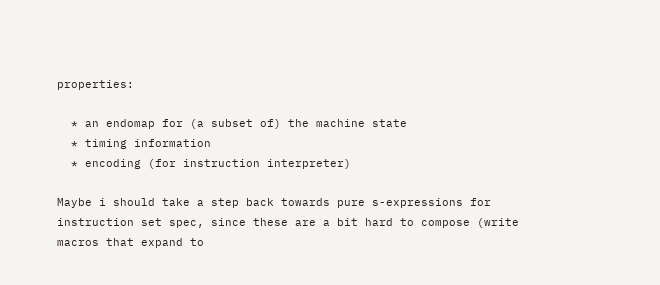properties:

  * an endomap for (a subset of) the machine state
  * timing information
  * encoding (for instruction interpreter)

Maybe i should take a step back towards pure s-expressions for
instruction set spec, since these are a bit hard to compose (write
macros that expand to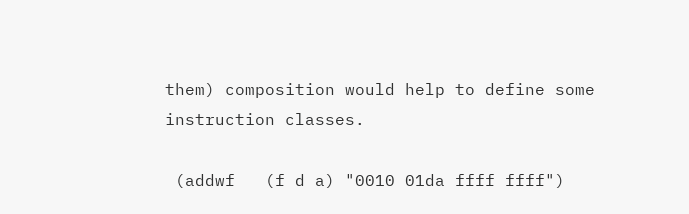them) composition would help to define some
instruction classes.

 (addwf   (f d a) "0010 01da ffff ffff")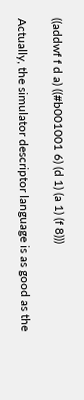((addwf f d a) ((#b001001 6) (d 1) (a 1) (f 8)))

Actually, the simulator descriptor language is as good as the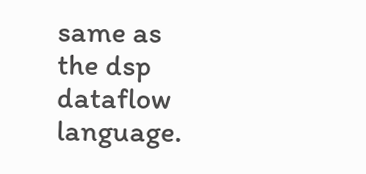same as
the dsp dataflow language.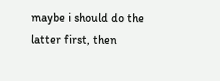maybe i should do the latter first, then